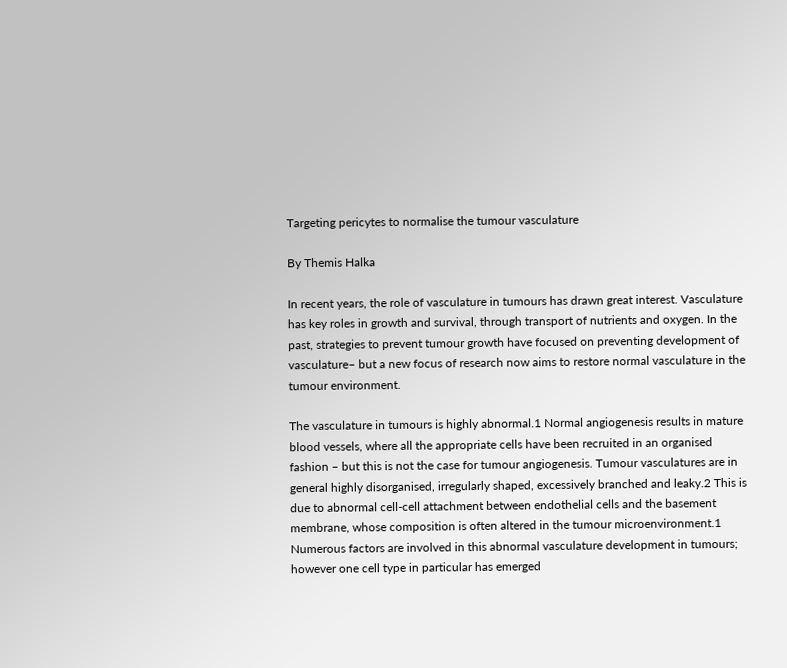Targeting pericytes to normalise the tumour vasculature

By Themis Halka

In recent years, the role of vasculature in tumours has drawn great interest. Vasculature has key roles in growth and survival, through transport of nutrients and oxygen. In the past, strategies to prevent tumour growth have focused on preventing development of vasculature– but a new focus of research now aims to restore normal vasculature in the tumour environment.

The vasculature in tumours is highly abnormal.1 Normal angiogenesis results in mature blood vessels, where all the appropriate cells have been recruited in an organised fashion – but this is not the case for tumour angiogenesis. Tumour vasculatures are in general highly disorganised, irregularly shaped, excessively branched and leaky.2 This is due to abnormal cell-cell attachment between endothelial cells and the basement membrane, whose composition is often altered in the tumour microenvironment.1 Numerous factors are involved in this abnormal vasculature development in tumours; however one cell type in particular has emerged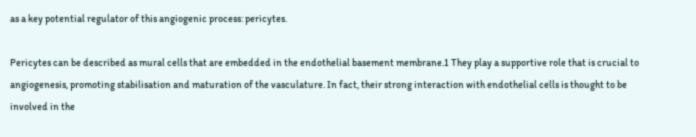as a key potential regulator of this angiogenic process: pericytes.

Pericytes can be described as mural cells that are embedded in the endothelial basement membrane.1 They play a supportive role that is crucial to angiogenesis, promoting stabilisation and maturation of the vasculature. In fact, their strong interaction with endothelial cells is thought to be involved in the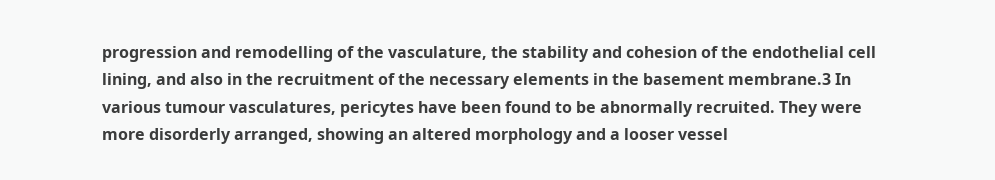progression and remodelling of the vasculature, the stability and cohesion of the endothelial cell lining, and also in the recruitment of the necessary elements in the basement membrane.3 In various tumour vasculatures, pericytes have been found to be abnormally recruited. They were more disorderly arranged, showing an altered morphology and a looser vessel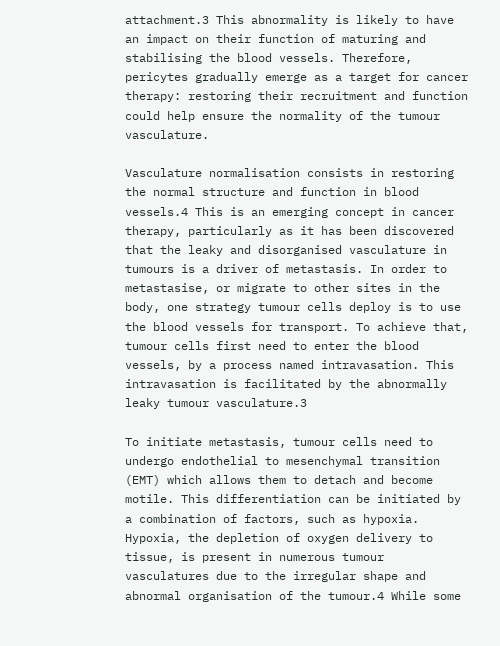attachment.3 This abnormality is likely to have an impact on their function of maturing and stabilising the blood vessels. Therefore, pericytes gradually emerge as a target for cancer therapy: restoring their recruitment and function could help ensure the normality of the tumour vasculature.

Vasculature normalisation consists in restoring the normal structure and function in blood vessels.4 This is an emerging concept in cancer therapy, particularly as it has been discovered that the leaky and disorganised vasculature in tumours is a driver of metastasis. In order to metastasise, or migrate to other sites in the body, one strategy tumour cells deploy is to use the blood vessels for transport. To achieve that, tumour cells first need to enter the blood vessels, by a process named intravasation. This intravasation is facilitated by the abnormally leaky tumour vasculature.3

To initiate metastasis, tumour cells need to undergo endothelial to mesenchymal transition (EMT) which allows them to detach and become motile. This differentiation can be initiated by a combination of factors, such as hypoxia. Hypoxia, the depletion of oxygen delivery to tissue, is present in numerous tumour vasculatures due to the irregular shape and abnormal organisation of the tumour.4 While some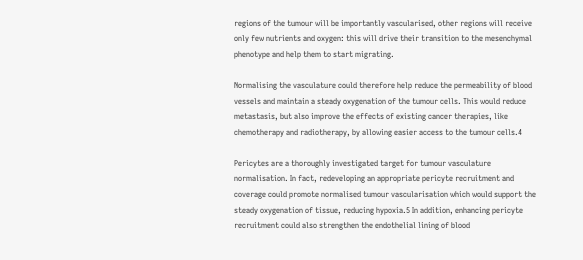regions of the tumour will be importantly vascularised, other regions will receive only few nutrients and oxygen: this will drive their transition to the mesenchymal phenotype and help them to start migrating.

Normalising the vasculature could therefore help reduce the permeability of blood vessels and maintain a steady oxygenation of the tumour cells. This would reduce metastasis, but also improve the effects of existing cancer therapies, like chemotherapy and radiotherapy, by allowing easier access to the tumour cells.4

Pericytes are a thoroughly investigated target for tumour vasculature normalisation. In fact, redeveloping an appropriate pericyte recruitment and coverage could promote normalised tumour vascularisation which would support the steady oxygenation of tissue, reducing hypoxia.5 In addition, enhancing pericyte recruitment could also strengthen the endothelial lining of blood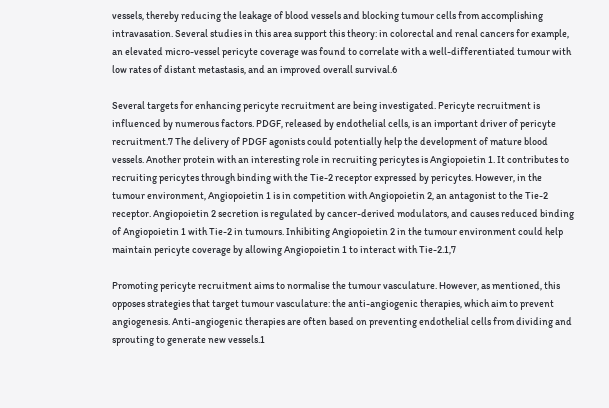vessels, thereby reducing the leakage of blood vessels and blocking tumour cells from accomplishing intravasation. Several studies in this area support this theory: in colorectal and renal cancers for example, an elevated micro-vessel pericyte coverage was found to correlate with a well-differentiated tumour with low rates of distant metastasis, and an improved overall survival.6

Several targets for enhancing pericyte recruitment are being investigated. Pericyte recruitment is influenced by numerous factors. PDGF, released by endothelial cells, is an important driver of pericyte recruitment.7 The delivery of PDGF agonists could potentially help the development of mature blood vessels. Another protein with an interesting role in recruiting pericytes is Angiopoietin 1. It contributes to recruiting pericytes through binding with the Tie-2 receptor expressed by pericytes. However, in the tumour environment, Angiopoietin 1 is in competition with Angiopoietin 2, an antagonist to the Tie-2 receptor. Angiopoietin 2 secretion is regulated by cancer-derived modulators, and causes reduced binding of Angiopoietin 1 with Tie-2 in tumours. Inhibiting Angiopoietin 2 in the tumour environment could help maintain pericyte coverage by allowing Angiopoietin 1 to interact with Tie-2.1,7

Promoting pericyte recruitment aims to normalise the tumour vasculature. However, as mentioned, this opposes strategies that target tumour vasculature: the anti-angiogenic therapies, which aim to prevent angiogenesis. Anti-angiogenic therapies are often based on preventing endothelial cells from dividing and sprouting to generate new vessels.1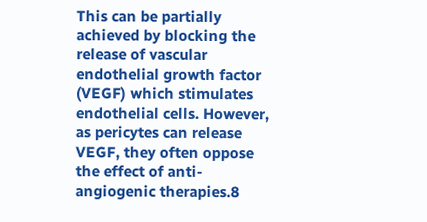This can be partially achieved by blocking the release of vascular endothelial growth factor (VEGF) which stimulates endothelial cells. However, as pericytes can release VEGF, they often oppose the effect of anti-angiogenic therapies.8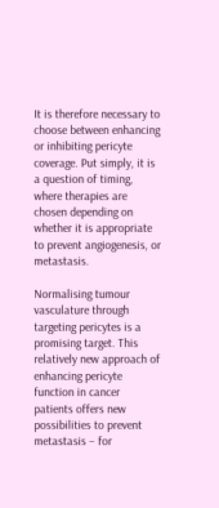It is therefore necessary to choose between enhancing or inhibiting pericyte coverage. Put simply, it is a question of timing, where therapies are chosen depending on whether it is appropriate to prevent angiogenesis, or metastasis.

Normalising tumour vasculature through targeting pericytes is a promising target. This relatively new approach of enhancing pericyte function in cancer patients offers new possibilities to prevent metastasis – for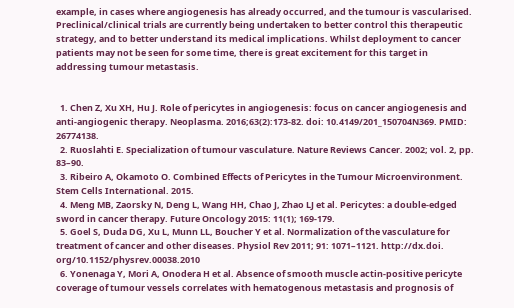example, in cases where angiogenesis has already occurred, and the tumour is vascularised. Preclinical/clinical trials are currently being undertaken to better control this therapeutic strategy, and to better understand its medical implications. Whilst deployment to cancer patients may not be seen for some time, there is great excitement for this target in addressing tumour metastasis.


  1. Chen Z, Xu XH, Hu J. Role of pericytes in angiogenesis: focus on cancer angiogenesis and anti-angiogenic therapy. Neoplasma. 2016;63(2):173-82. doi: 10.4149/201_150704N369. PMID: 26774138.
  2. Ruoslahti E. Specialization of tumour vasculature. Nature Reviews Cancer. 2002; vol. 2, pp. 83–90.
  3. Ribeiro A, Okamoto O. Combined Effects of Pericytes in the Tumour Microenvironment. Stem Cells International. 2015.
  4. Meng MB, Zaorsky N, Deng L, Wang HH, Chao J, Zhao LJ et al. Pericytes: a double-edged sword in cancer therapy. Future Oncology 2015: 11(1); 169-179.
  5. Goel S, Duda DG, Xu L, Munn LL, Boucher Y et al. Normalization of the vasculature for treatment of cancer and other diseases. Physiol Rev 2011; 91: 1071–1121. http://dx.doi. org/10.1152/physrev.00038.2010
  6. Yonenaga Y, Mori A, Onodera H et al. Absence of smooth muscle actin-positive pericyte coverage of tumour vessels correlates with hematogenous metastasis and prognosis of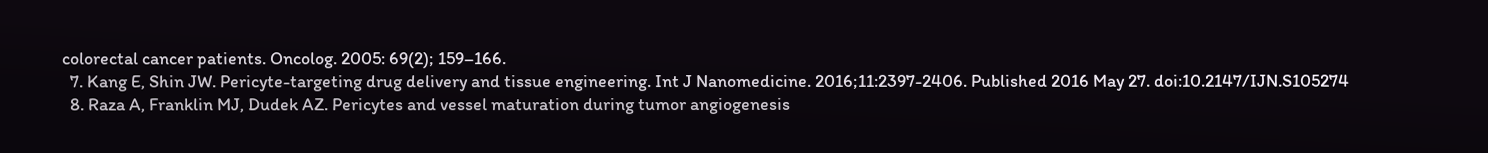colorectal cancer patients. Oncolog. 2005: 69(2); 159–166.
  7. Kang E, Shin JW. Pericyte-targeting drug delivery and tissue engineering. Int J Nanomedicine. 2016;11:2397-2406. Published 2016 May 27. doi:10.2147/IJN.S105274
  8. Raza A, Franklin MJ, Dudek AZ. Pericytes and vessel maturation during tumor angiogenesis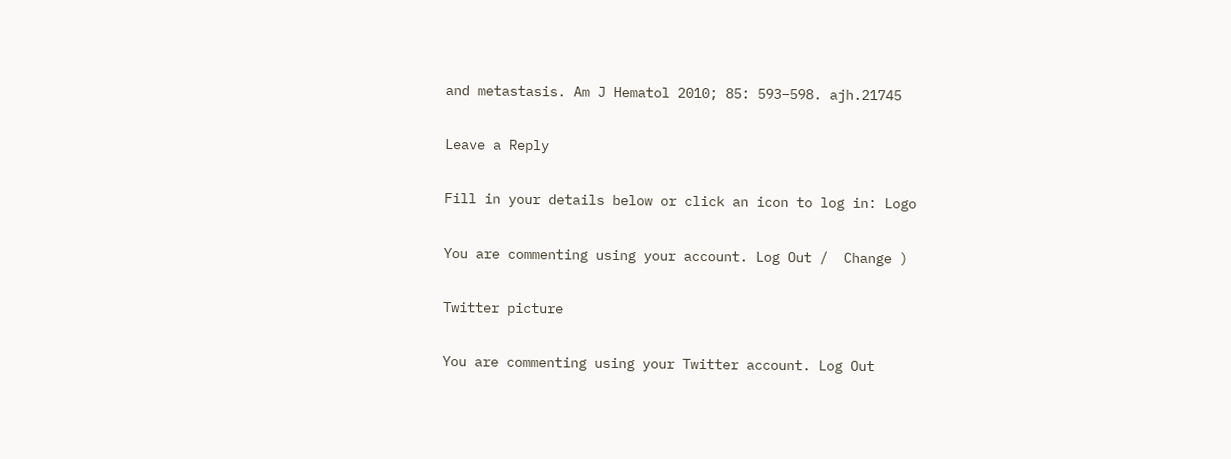and metastasis. Am J Hematol 2010; 85: 593–598. ajh.21745

Leave a Reply

Fill in your details below or click an icon to log in: Logo

You are commenting using your account. Log Out /  Change )

Twitter picture

You are commenting using your Twitter account. Log Out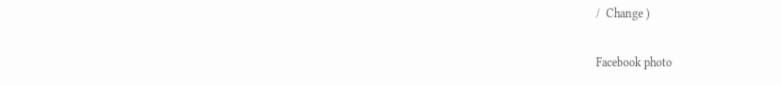/  Change )

Facebook photo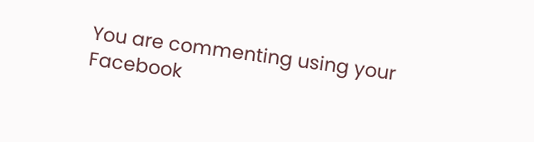You are commenting using your Facebook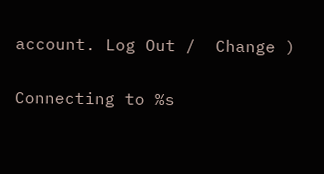account. Log Out /  Change )

Connecting to %s